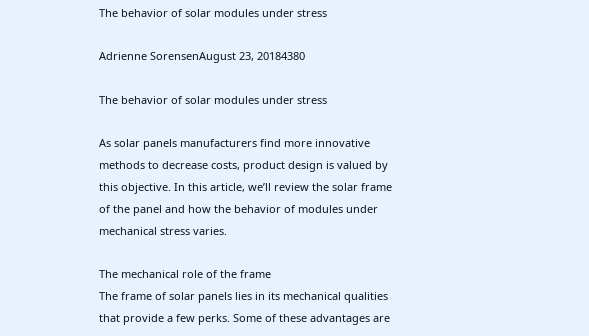The behavior of solar modules under stress

Adrienne SorensenAugust 23, 20184380

The behavior of solar modules under stress

As solar panels manufacturers find more innovative methods to decrease costs, product design is valued by this objective. In this article, we’ll review the solar frame of the panel and how the behavior of modules under mechanical stress varies.

The mechanical role of the frame
The frame of solar panels lies in its mechanical qualities that provide a few perks. Some of these advantages are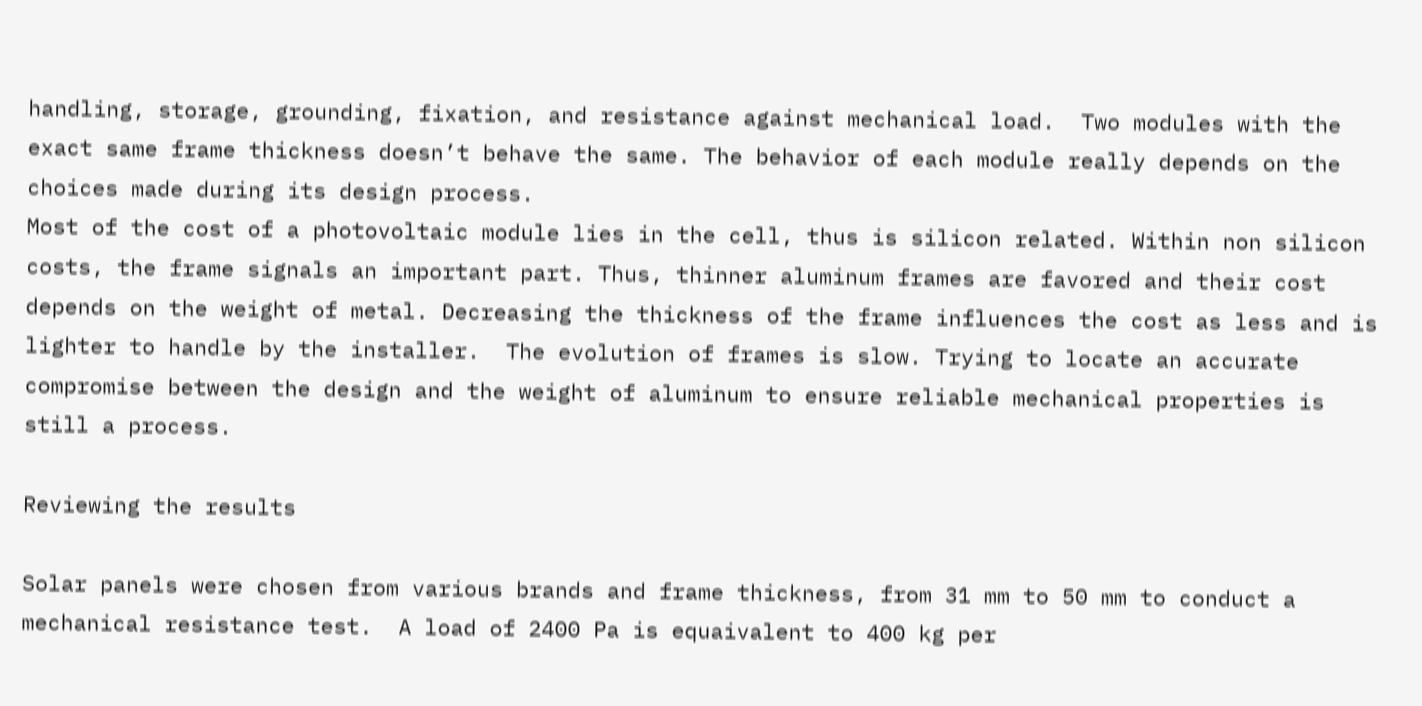handling, storage, grounding, fixation, and resistance against mechanical load.  Two modules with the exact same frame thickness doesn’t behave the same. The behavior of each module really depends on the choices made during its design process.
Most of the cost of a photovoltaic module lies in the cell, thus is silicon related. Within non silicon costs, the frame signals an important part. Thus, thinner aluminum frames are favored and their cost depends on the weight of metal. Decreasing the thickness of the frame influences the cost as less and is lighter to handle by the installer.  The evolution of frames is slow. Trying to locate an accurate compromise between the design and the weight of aluminum to ensure reliable mechanical properties is still a process.

Reviewing the results

Solar panels were chosen from various brands and frame thickness, from 31 mm to 50 mm to conduct a mechanical resistance test.  A load of 2400 Pa is equaivalent to 400 kg per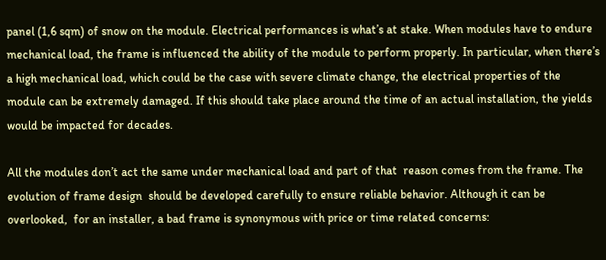panel (1,6 sqm) of snow on the module. Electrical performances is what’s at stake. When modules have to endure mechanical load, the frame is influenced the ability of the module to perform properly. In particular, when there’s a high mechanical load, which could be the case with severe climate change, the electrical properties of the module can be extremely damaged. If this should take place around the time of an actual installation, the yields would be impacted for decades.

All the modules don’t act the same under mechanical load and part of that  reason comes from the frame. The evolution of frame design  should be developed carefully to ensure reliable behavior. Although it can be overlooked,  for an installer, a bad frame is synonymous with price or time related concerns: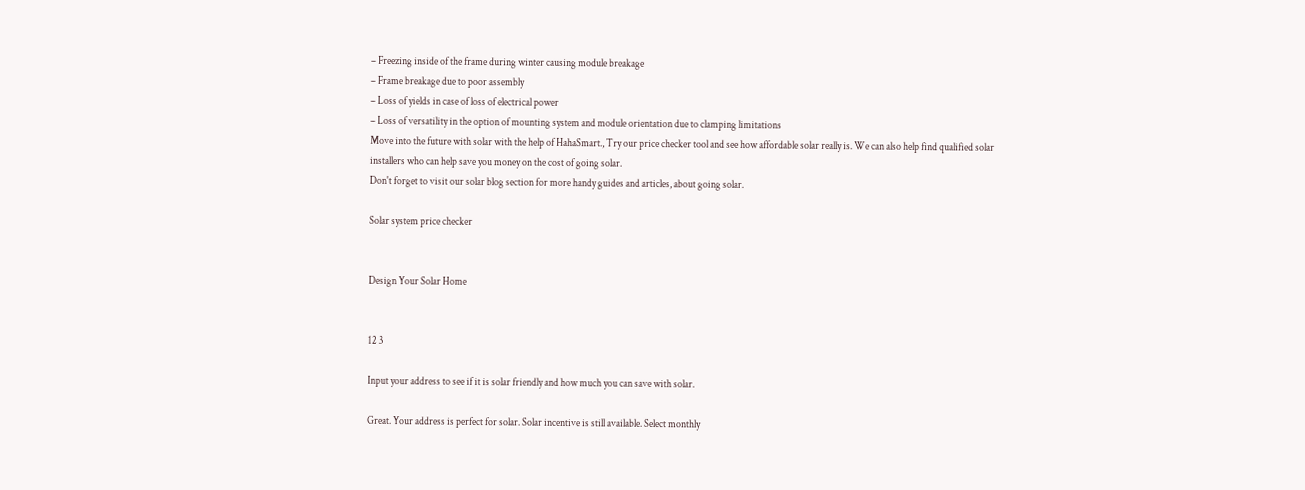– Freezing inside of the frame during winter causing module breakage
– Frame breakage due to poor assembly
– Loss of yields in case of loss of electrical power
– Loss of versatility in the option of mounting system and module orientation due to clamping limitations
Move into the future with solar with the help of HahaSmart., Try our price checker tool and see how affordable solar really is. We can also help find qualified solar installers who can help save you money on the cost of going solar.
Don't forget to visit our solar blog section for more handy guides and articles, about going solar.

Solar system price checker


Design Your Solar Home


12 3

Input your address to see if it is solar friendly and how much you can save with solar.

Great. Your address is perfect for solar. Solar incentive is still available. Select monthly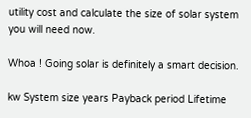utility cost and calculate the size of solar system you will need now.

Whoa ! Going solar is definitely a smart decision.

kw System size years Payback period Lifetime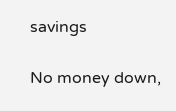savings

No money down,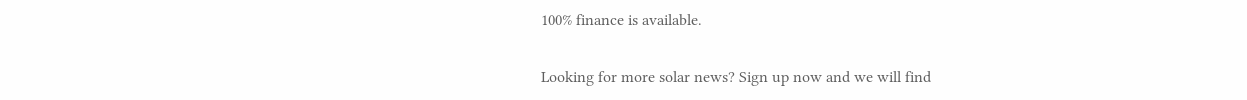100% finance is available.

Looking for more solar news? Sign up now and we will find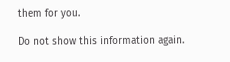them for you.

Do not show this information again.